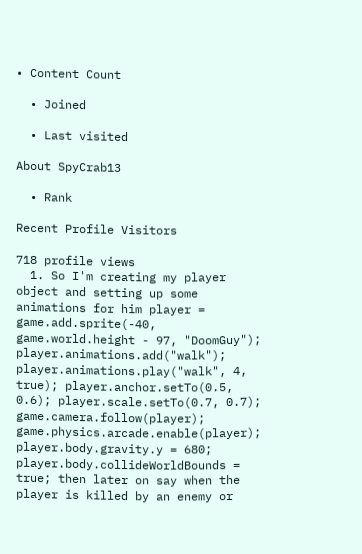• Content Count

  • Joined

  • Last visited

About SpyCrab13

  • Rank

Recent Profile Visitors

718 profile views
  1. So I'm creating my player object and setting up some animations for him player = game.add.sprite(-40, game.world.height - 97, "DoomGuy"); player.animations.add("walk"); player.animations.play("walk", 4, true); player.anchor.setTo(0.5, 0.6); player.scale.setTo(0.7, 0.7); game.camera.follow(player); game.physics.arcade.enable(player); player.body.gravity.y = 680; player.body.collideWorldBounds = true; then later on say when the player is killed by an enemy or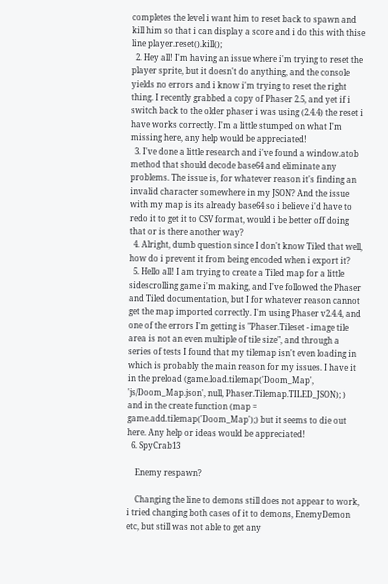completes the level i want him to reset back to spawn and kill him so that i can display a score and i do this with thise line player.reset().kill();
  2. Hey all! I'm having an issue where i'm trying to reset the player sprite, but it doesn't do anything, and the console yields no errors and i know i'm trying to reset the right thing. I recently grabbed a copy of Phaser 2.5, and yet if i switch back to the older phaser i was using (2.4.4) the reset i have works correctly. I'm a little stumped on what I'm missing here, any help would be appreciated!
  3. I've done a little research and i've found a window.atob method that should decode base64 and eliminate any problems. The issue is, for whatever reason it's finding an invalid character somewhere in my JSON? And the issue with my map is its already base64 so i believe i'd have to redo it to get it to CSV format, would i be better off doing that or is there another way?
  4. Alright, dumb question since I don't know Tiled that well, how do i prevent it from being encoded when i export it?
  5. Hello all! I am trying to create a Tiled map for a little sidescrolling game i'm making, and I've followed the Phaser and Tiled documentation, but I for whatever reason cannot get the map imported correctly. I'm using Phaser v2.4.4, and one of the errors I'm getting is "Phaser.Tileset - image tile area is not an even multiple of tile size", and through a series of tests I found that my tilemap isn't even loading in which is probably the main reason for my issues. I have it in the preload (game.load.tilemap('Doom_Map', 'js/Doom_Map.json', null, Phaser.Tilemap.TILED_JSON); ) and in the create function (map = game.add.tilemap('Doom_Map');) but it seems to die out here. Any help or ideas would be appreciated!
  6. SpyCrab13

    Enemy respawn?

    Changing the line to demons still does not appear to work, i tried changing both cases of it to demons, EnemyDemon etc, but still was not able to get any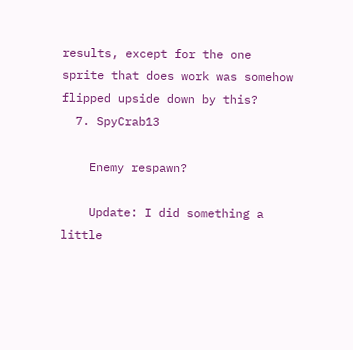results, except for the one sprite that does work was somehow flipped upside down by this?
  7. SpyCrab13

    Enemy respawn?

    Update: I did something a little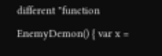different "function EnemyDemon() { var x =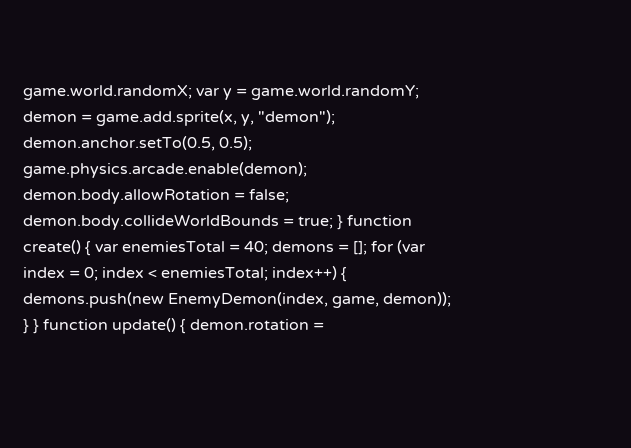game.world.randomX; var y = game.world.randomY; demon = game.add.sprite(x, y, "demon"); demon.anchor.setTo(0.5, 0.5); game.physics.arcade.enable(demon); demon.body.allowRotation = false; demon.body.collideWorldBounds = true; } function create() { var enemiesTotal = 40; demons = []; for (var index = 0; index < enemiesTotal; index++) { demons.push(new EnemyDemon(index, game, demon)); } } function update() { demon.rotation =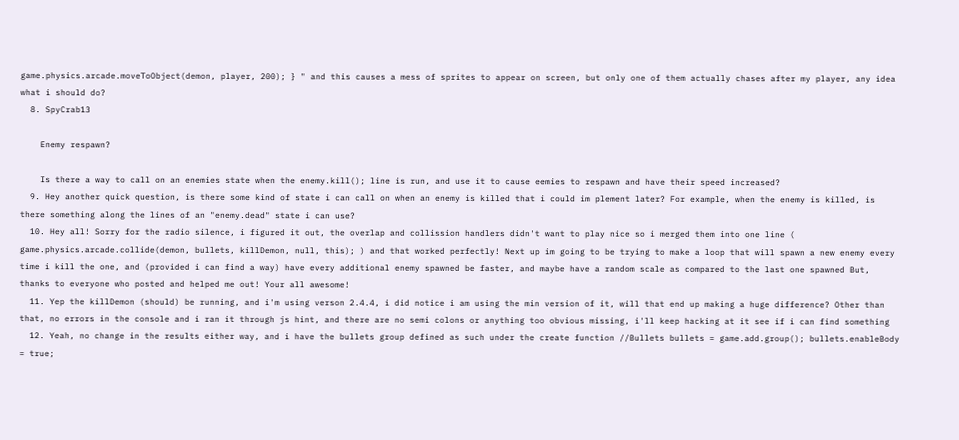game.physics.arcade.moveToObject(demon, player, 200); } " and this causes a mess of sprites to appear on screen, but only one of them actually chases after my player, any idea what i should do?
  8. SpyCrab13

    Enemy respawn?

    Is there a way to call on an enemies state when the enemy.kill(); line is run, and use it to cause eemies to respawn and have their speed increased?
  9. Hey another quick question, is there some kind of state i can call on when an enemy is killed that i could im plement later? For example, when the enemy is killed, is there something along the lines of an "enemy.dead" state i can use?
  10. Hey all! Sorry for the radio silence, i figured it out, the overlap and collission handlers didn't want to play nice so i merged them into one line ( game.physics.arcade.collide(demon, bullets, killDemon, null, this); ) and that worked perfectly! Next up im going to be trying to make a loop that will spawn a new enemy every time i kill the one, and (provided i can find a way) have every additional enemy spawned be faster, and maybe have a random scale as compared to the last one spawned But, thanks to everyone who posted and helped me out! Your all awesome!
  11. Yep the killDemon (should) be running, and i'm using verson 2.4.4, i did notice i am using the min version of it, will that end up making a huge difference? Other than that, no errors in the console and i ran it through js hint, and there are no semi colons or anything too obvious missing, i'll keep hacking at it see if i can find something
  12. Yeah, no change in the results either way, and i have the bullets group defined as such under the create function //Bullets bullets = game.add.group(); bullets.enableBody = true;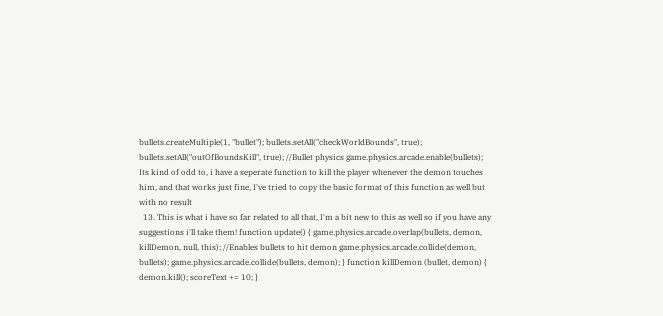bullets.createMultiple(1, "bullet"); bullets.setAll("checkWorldBounds", true); bullets.setAll("outOfBoundsKill", true); //Bullet physics game.physics.arcade.enable(bullets); Its kind of odd to, i have a seperate function to kill the player whenever the demon touches him, and that works just fine, I've tried to copy the basic format of this function as well but with no result
  13. This is what i have so far related to all that, I'm a bit new to this as well so if you have any suggestions i'll take them! function update() { game.physics.arcade.overlap(bullets, demon, killDemon, null, this); //Enables bullets to hit demon game.physics.arcade.collide(demon, bullets); game.physics.arcade.collide(bullets, demon); } function killDemon (bullet, demon) { demon.kill(); scoreText += 10; }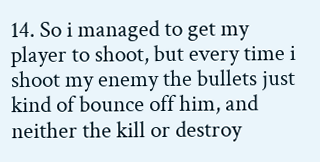14. So i managed to get my player to shoot, but every time i shoot my enemy the bullets just kind of bounce off him, and neither the kill or destroy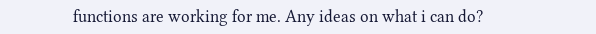functions are working for me. Any ideas on what i can do?